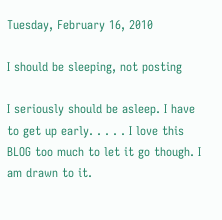Tuesday, February 16, 2010

I should be sleeping, not posting

I seriously should be asleep. I have to get up early. . . . . I love this BLOG too much to let it go though. I am drawn to it.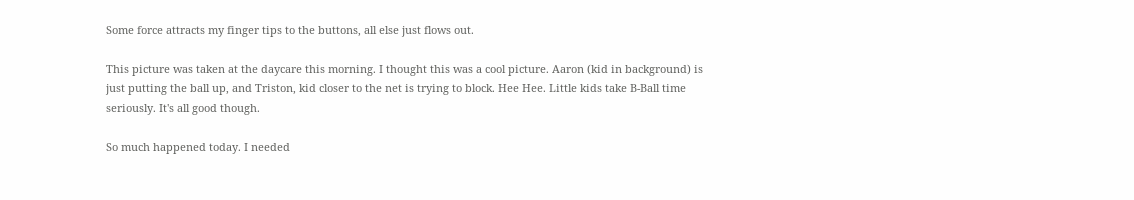Some force attracts my finger tips to the buttons, all else just flows out.

This picture was taken at the daycare this morning. I thought this was a cool picture. Aaron (kid in background) is just putting the ball up, and Triston, kid closer to the net is trying to block. Hee Hee. Little kids take B-Ball time seriously. It's all good though.

So much happened today. I needed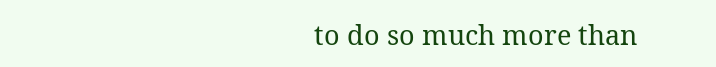to do so much more than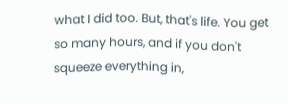what I did too. But, that's life. You get so many hours, and if you don't squeeze everything in,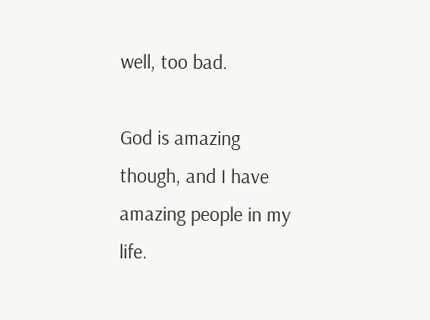well, too bad.

God is amazing though, and I have amazing people in my life.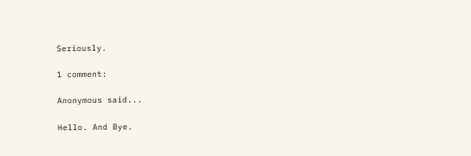Seriously.

1 comment:

Anonymous said...

Hello. And Bye.